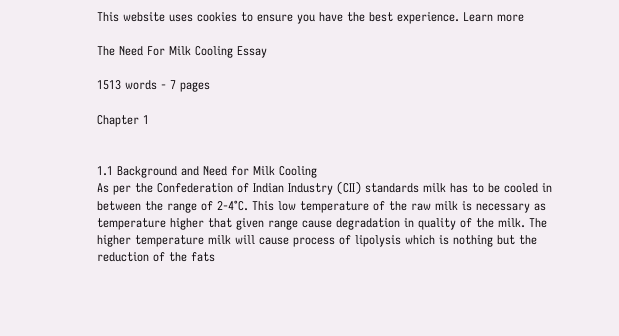This website uses cookies to ensure you have the best experience. Learn more

The Need For Milk Cooling Essay

1513 words - 7 pages

Chapter 1


1.1 Background and Need for Milk Cooling
As per the Confederation of Indian Industry (CII) standards milk has to be cooled in between the range of 2-4°C. This low temperature of the raw milk is necessary as temperature higher that given range cause degradation in quality of the milk. The higher temperature milk will cause process of lipolysis which is nothing but the reduction of the fats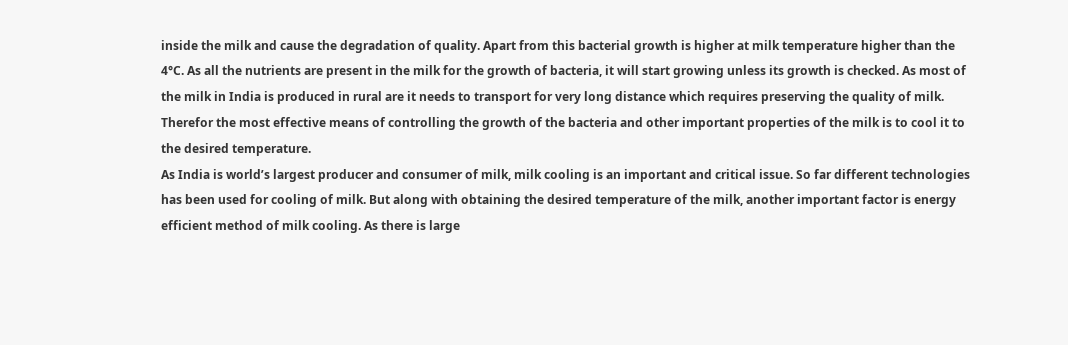inside the milk and cause the degradation of quality. Apart from this bacterial growth is higher at milk temperature higher than the 4°C. As all the nutrients are present in the milk for the growth of bacteria, it will start growing unless its growth is checked. As most of the milk in India is produced in rural are it needs to transport for very long distance which requires preserving the quality of milk. Therefor the most effective means of controlling the growth of the bacteria and other important properties of the milk is to cool it to the desired temperature.
As India is world’s largest producer and consumer of milk, milk cooling is an important and critical issue. So far different technologies has been used for cooling of milk. But along with obtaining the desired temperature of the milk, another important factor is energy efficient method of milk cooling. As there is large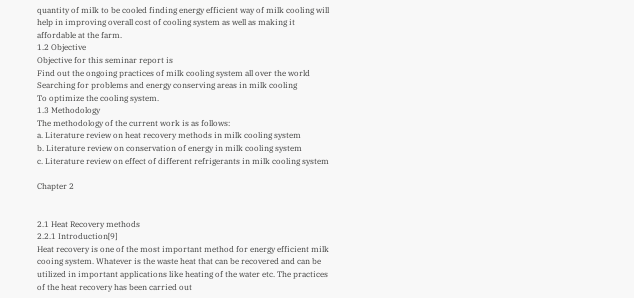quantity of milk to be cooled finding energy efficient way of milk cooling will help in improving overall cost of cooling system as well as making it affordable at the farm.
1.2 Objective
Objective for this seminar report is
Find out the ongoing practices of milk cooling system all over the world
Searching for problems and energy conserving areas in milk cooling
To optimize the cooling system.
1.3 Methodology
The methodology of the current work is as follows:
a. Literature review on heat recovery methods in milk cooling system
b. Literature review on conservation of energy in milk cooling system
c. Literature review on effect of different refrigerants in milk cooling system

Chapter 2


2.1 Heat Recovery methods
2.2.1 Introduction[9]
Heat recovery is one of the most important method for energy efficient milk cooing system. Whatever is the waste heat that can be recovered and can be utilized in important applications like heating of the water etc. The practices of the heat recovery has been carried out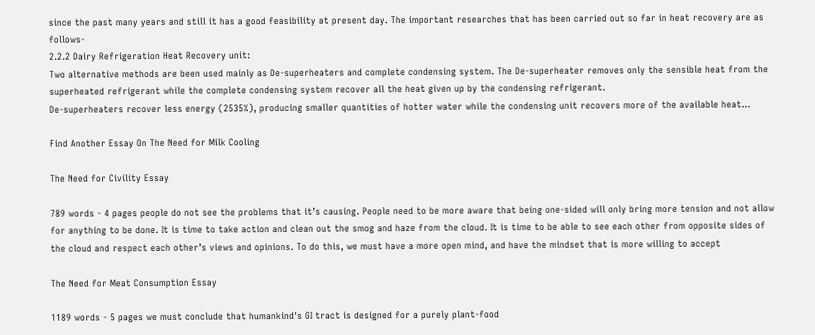since the past many years and still it has a good feasibility at present day. The important researches that has been carried out so far in heat recovery are as follows-
2.2.2 Dairy Refrigeration Heat Recovery unit:
Two alternative methods are been used mainly as De-superheaters and complete condensing system. The De-superheater removes only the sensible heat from the superheated refrigerant while the complete condensing system recover all the heat given up by the condensing refrigerant.
De-superheaters recover less energy (2535%), producing smaller quantities of hotter water while the condensing unit recovers more of the available heat...

Find Another Essay On The Need for Milk Cooling

The Need for Civility Essay

789 words - 4 pages people do not see the problems that it’s causing. People need to be more aware that being one-sided will only bring more tension and not allow for anything to be done. It is time to take action and clean out the smog and haze from the cloud. It is time to be able to see each other from opposite sides of the cloud and respect each other’s views and opinions. To do this, we must have a more open mind, and have the mindset that is more willing to accept

The Need for Meat Consumption Essay

1189 words - 5 pages we must conclude that humankind's GI tract is designed for a purely plant-food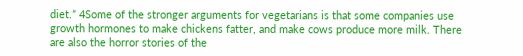diet.” 4Some of the stronger arguments for vegetarians is that some companies use growth hormones to make chickens fatter, and make cows produce more milk. There are also the horror stories of the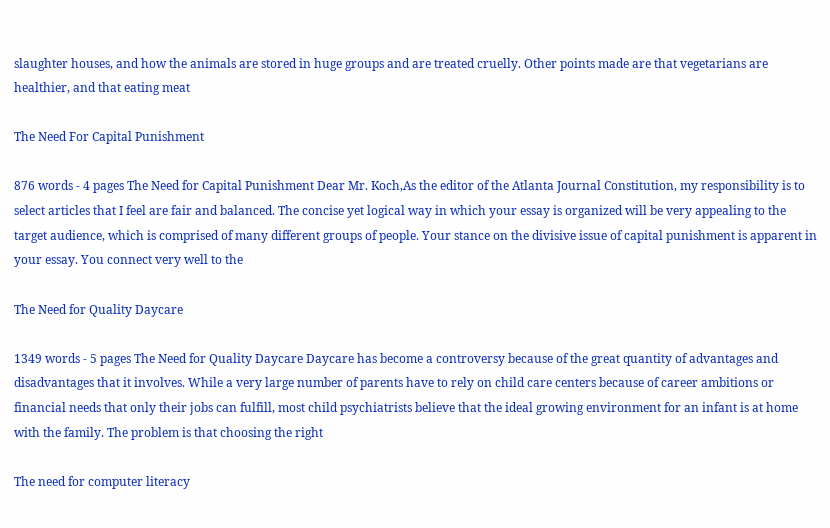slaughter houses, and how the animals are stored in huge groups and are treated cruelly. Other points made are that vegetarians are healthier, and that eating meat

The Need For Capital Punishment

876 words - 4 pages The Need for Capital Punishment Dear Mr. Koch,As the editor of the Atlanta Journal Constitution, my responsibility is to select articles that I feel are fair and balanced. The concise yet logical way in which your essay is organized will be very appealing to the target audience, which is comprised of many different groups of people. Your stance on the divisive issue of capital punishment is apparent in your essay. You connect very well to the

The Need for Quality Daycare

1349 words - 5 pages The Need for Quality Daycare Daycare has become a controversy because of the great quantity of advantages and disadvantages that it involves. While a very large number of parents have to rely on child care centers because of career ambitions or financial needs that only their jobs can fulfill, most child psychiatrists believe that the ideal growing environment for an infant is at home with the family. The problem is that choosing the right

The need for computer literacy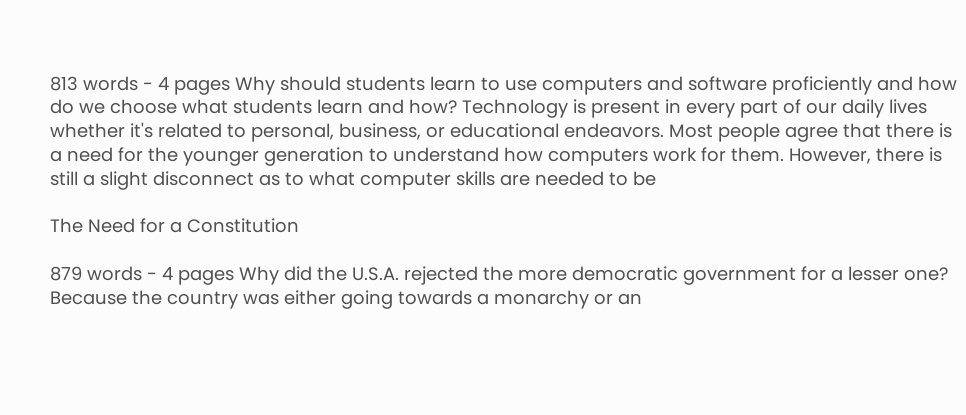813 words - 4 pages Why should students learn to use computers and software proficiently and how do we choose what students learn and how? Technology is present in every part of our daily lives whether it's related to personal, business, or educational endeavors. Most people agree that there is a need for the younger generation to understand how computers work for them. However, there is still a slight disconnect as to what computer skills are needed to be

The Need for a Constitution

879 words - 4 pages Why did the U.S.A. rejected the more democratic government for a lesser one? Because the country was either going towards a monarchy or an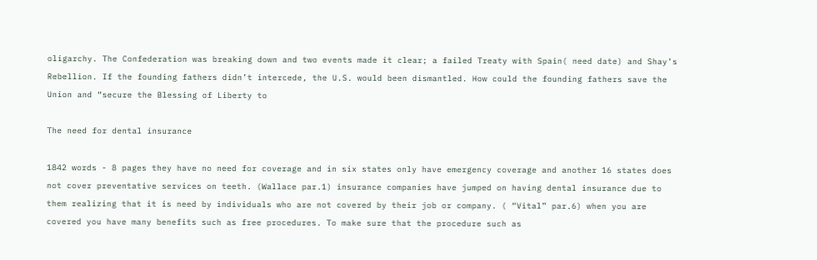oligarchy. The Confederation was breaking down and two events made it clear; a failed Treaty with Spain( need date) and Shay’s Rebellion. If the founding fathers didn’t intercede, the U.S. would been dismantled. How could the founding fathers save the Union and “secure the Blessing of Liberty to

The need for dental insurance

1842 words - 8 pages they have no need for coverage and in six states only have emergency coverage and another 16 states does not cover preventative services on teeth. (Wallace par.1) insurance companies have jumped on having dental insurance due to them realizing that it is need by individuals who are not covered by their job or company. ( “Vital” par.6) when you are covered you have many benefits such as free procedures. To make sure that the procedure such as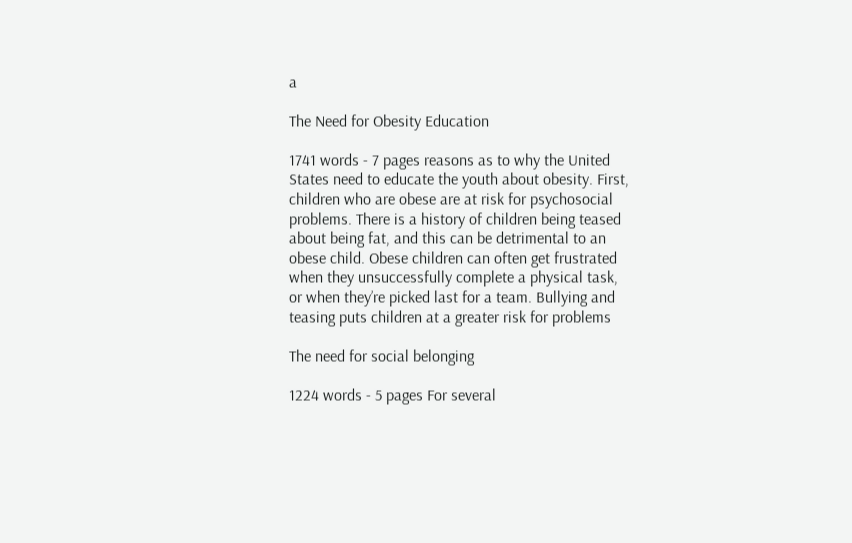a

The Need for Obesity Education

1741 words - 7 pages reasons as to why the United States need to educate the youth about obesity. First, children who are obese are at risk for psychosocial problems. There is a history of children being teased about being fat, and this can be detrimental to an obese child. Obese children can often get frustrated when they unsuccessfully complete a physical task, or when they’re picked last for a team. Bullying and teasing puts children at a greater risk for problems

The need for social belonging

1224 words - 5 pages For several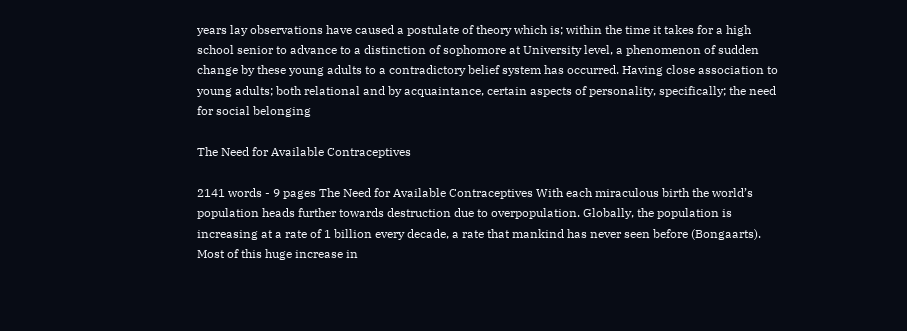years lay observations have caused a postulate of theory which is; within the time it takes for a high school senior to advance to a distinction of sophomore at University level, a phenomenon of sudden change by these young adults to a contradictory belief system has occurred. Having close association to young adults; both relational and by acquaintance, certain aspects of personality, specifically; the need for social belonging

The Need for Available Contraceptives

2141 words - 9 pages The Need for Available Contraceptives With each miraculous birth the world’s population heads further towards destruction due to overpopulation. Globally, the population is increasing at a rate of 1 billion every decade, a rate that mankind has never seen before (Bongaarts). Most of this huge increase in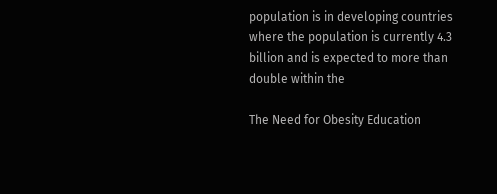population is in developing countries where the population is currently 4.3 billion and is expected to more than double within the

The Need for Obesity Education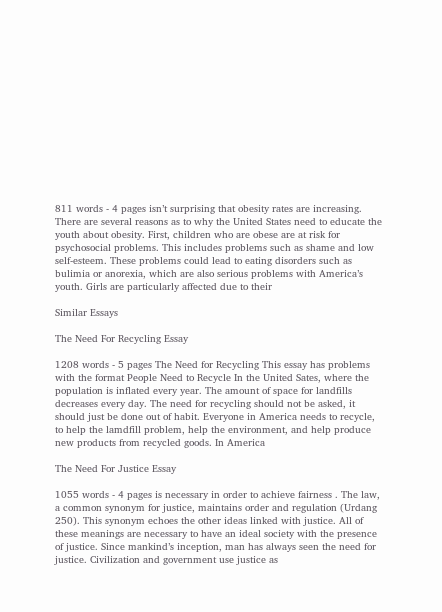811 words - 4 pages isn’t surprising that obesity rates are increasing. There are several reasons as to why the United States need to educate the youth about obesity. First, children who are obese are at risk for psychosocial problems. This includes problems such as shame and low self-esteem. These problems could lead to eating disorders such as bulimia or anorexia, which are also serious problems with America’s youth. Girls are particularly affected due to their

Similar Essays

The Need For Recycling Essay

1208 words - 5 pages The Need for Recycling This essay has problems with the format People Need to Recycle In the United Sates, where the population is inflated every year. The amount of space for landfills decreases every day. The need for recycling should not be asked, it should just be done out of habit. Everyone in America needs to recycle, to help the lamdfill problem, help the environment, and help produce new products from recycled goods. In America

The Need For Justice Essay

1055 words - 4 pages is necessary in order to achieve fairness . The law, a common synonym for justice, maintains order and regulation (Urdang 250). This synonym echoes the other ideas linked with justice. All of these meanings are necessary to have an ideal society with the presence of justice. Since mankind’s inception, man has always seen the need for justice. Civilization and government use justice as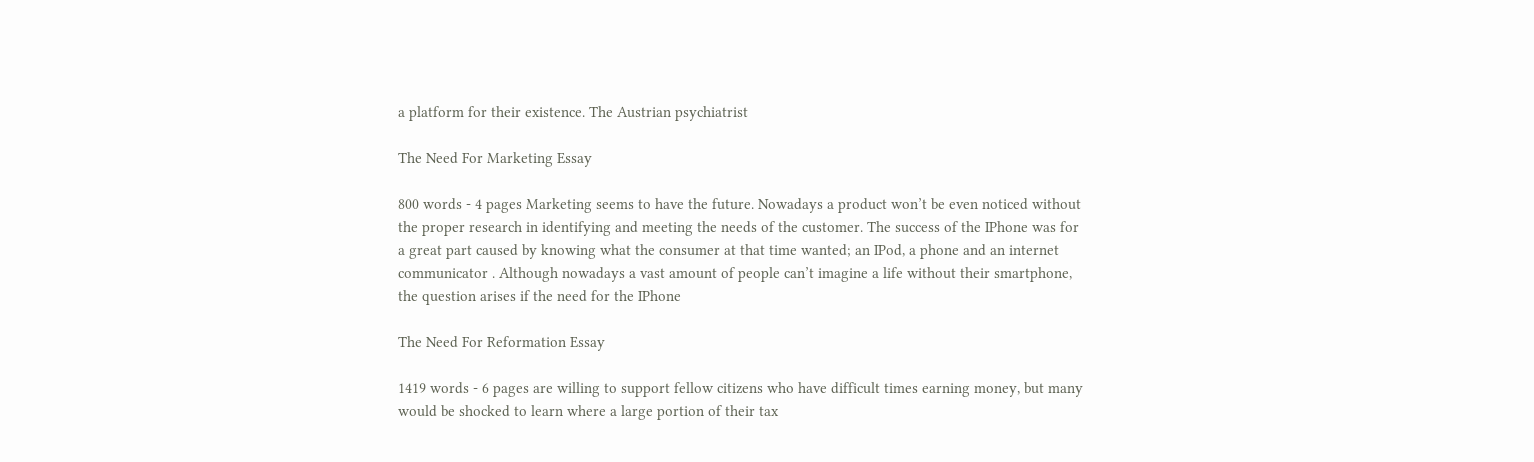a platform for their existence. The Austrian psychiatrist

The Need For Marketing Essay

800 words - 4 pages Marketing seems to have the future. Nowadays a product won’t be even noticed without the proper research in identifying and meeting the needs of the customer. The success of the IPhone was for a great part caused by knowing what the consumer at that time wanted; an IPod, a phone and an internet communicator . Although nowadays a vast amount of people can’t imagine a life without their smartphone, the question arises if the need for the IPhone

The Need For Reformation Essay

1419 words - 6 pages are willing to support fellow citizens who have difficult times earning money, but many would be shocked to learn where a large portion of their tax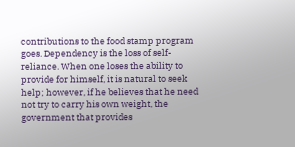contributions to the food stamp program goes. Dependency is the loss of self-reliance. When one loses the ability to provide for himself, it is natural to seek help; however, if he believes that he need not try to carry his own weight, the government that provides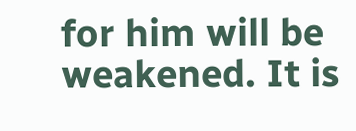for him will be weakened. It is